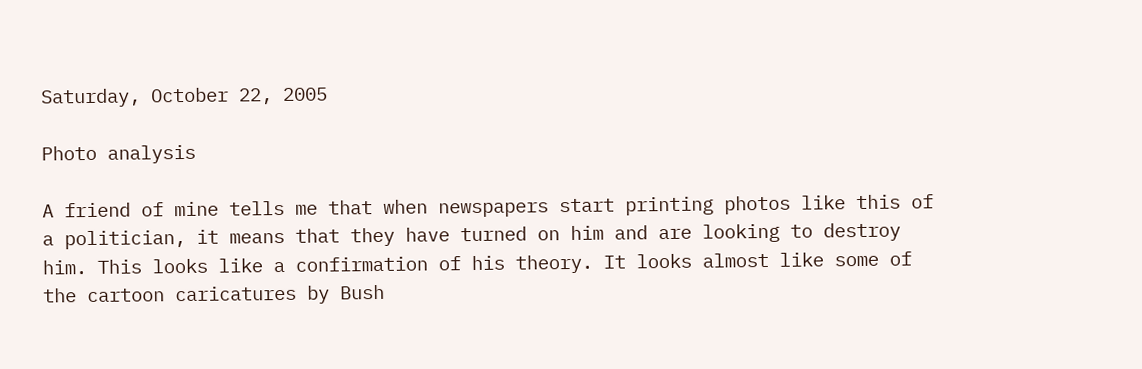Saturday, October 22, 2005

Photo analysis

A friend of mine tells me that when newspapers start printing photos like this of a politician, it means that they have turned on him and are looking to destroy him. This looks like a confirmation of his theory. It looks almost like some of the cartoon caricatures by Bush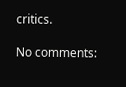critics.

No comments: